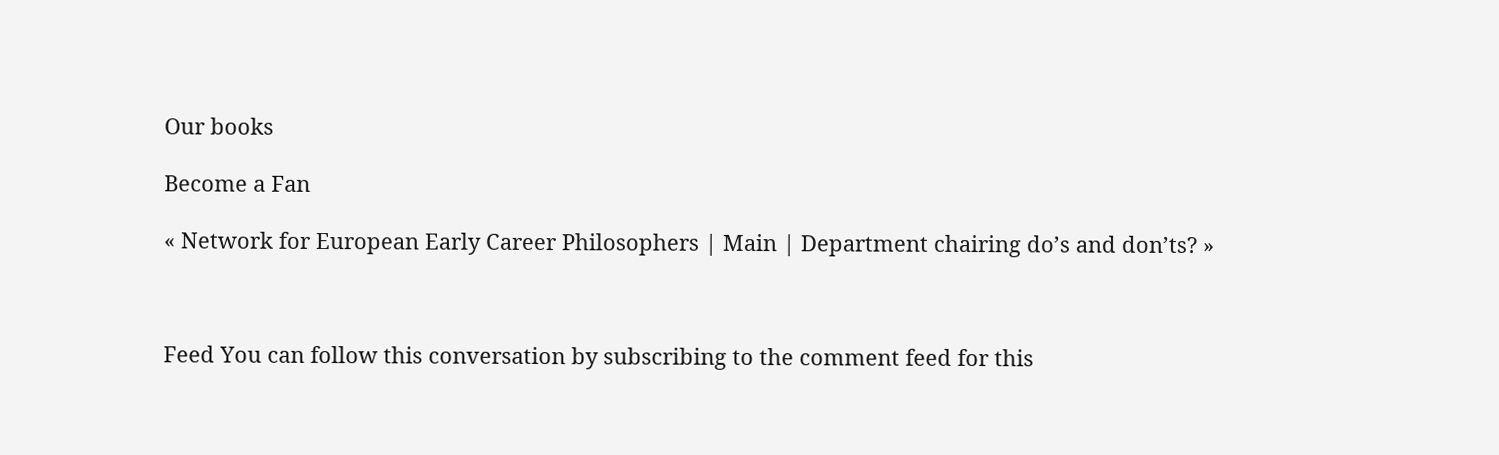Our books

Become a Fan

« Network for European Early Career Philosophers | Main | Department chairing do’s and don’ts? »



Feed You can follow this conversation by subscribing to the comment feed for this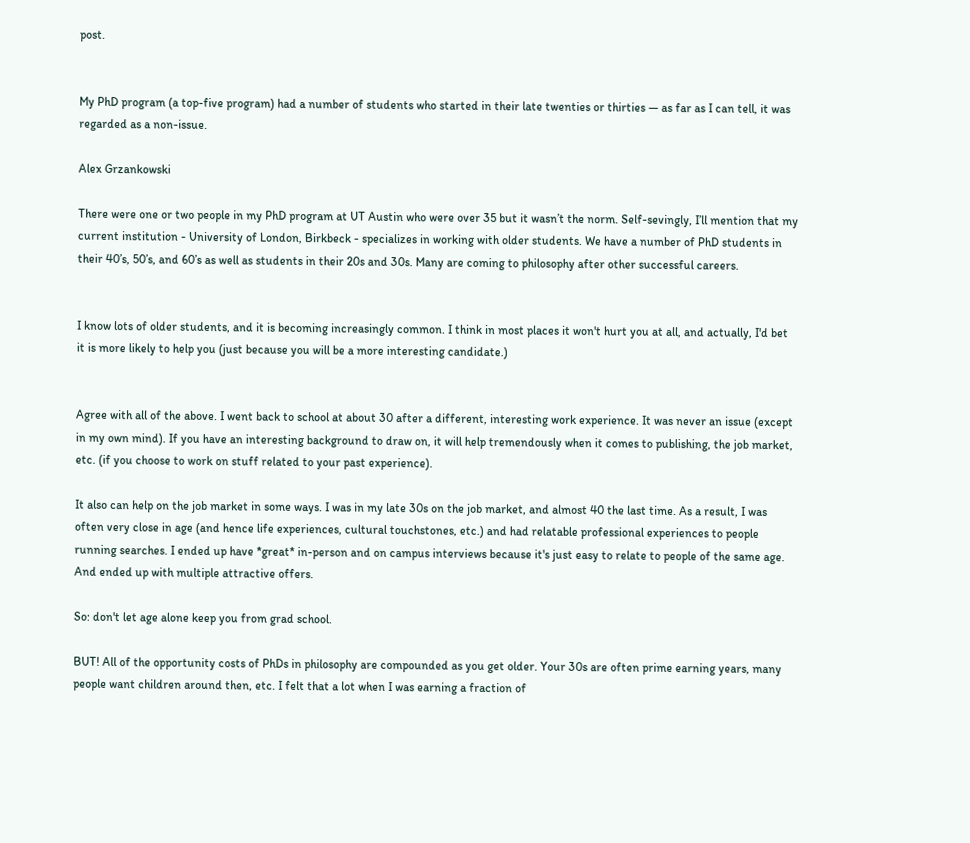post.


My PhD program (a top-five program) had a number of students who started in their late twenties or thirties — as far as I can tell, it was regarded as a non-issue.

Alex Grzankowski

There were one or two people in my PhD program at UT Austin who were over 35 but it wasn’t the norm. Self-sevingly, I’ll mention that my current institution - University of London, Birkbeck - specializes in working with older students. We have a number of PhD students in their 40’s, 50’s, and 60’s as well as students in their 20s and 30s. Many are coming to philosophy after other successful careers.


I know lots of older students, and it is becoming increasingly common. I think in most places it won't hurt you at all, and actually, I'd bet it is more likely to help you (just because you will be a more interesting candidate.)


Agree with all of the above. I went back to school at about 30 after a different, interesting work experience. It was never an issue (except in my own mind). If you have an interesting background to draw on, it will help tremendously when it comes to publishing, the job market, etc. (if you choose to work on stuff related to your past experience).

It also can help on the job market in some ways. I was in my late 30s on the job market, and almost 40 the last time. As a result, I was often very close in age (and hence life experiences, cultural touchstones, etc.) and had relatable professional experiences to people running searches. I ended up have *great* in-person and on campus interviews because it's just easy to relate to people of the same age. And ended up with multiple attractive offers.

So: don't let age alone keep you from grad school.

BUT! All of the opportunity costs of PhDs in philosophy are compounded as you get older. Your 30s are often prime earning years, many people want children around then, etc. I felt that a lot when I was earning a fraction of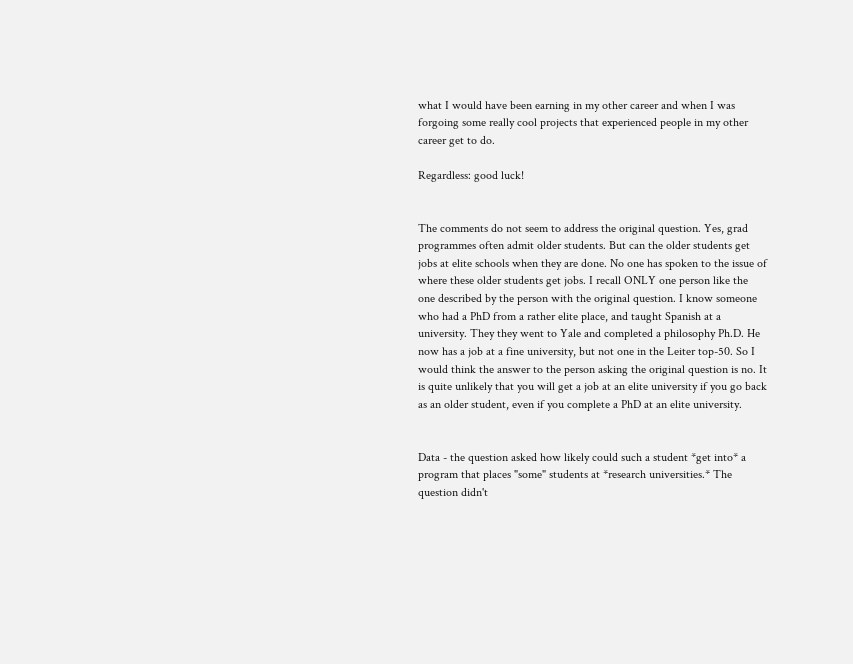what I would have been earning in my other career and when I was forgoing some really cool projects that experienced people in my other career get to do.

Regardless: good luck!


The comments do not seem to address the original question. Yes, grad programmes often admit older students. But can the older students get jobs at elite schools when they are done. No one has spoken to the issue of where these older students get jobs. I recall ONLY one person like the one described by the person with the original question. I know someone who had a PhD from a rather elite place, and taught Spanish at a university. They they went to Yale and completed a philosophy Ph.D. He now has a job at a fine university, but not one in the Leiter top-50. So I would think the answer to the person asking the original question is no. It is quite unlikely that you will get a job at an elite university if you go back as an older student, even if you complete a PhD at an elite university.


Data - the question asked how likely could such a student *get into* a program that places "some" students at *research universities.* The question didn't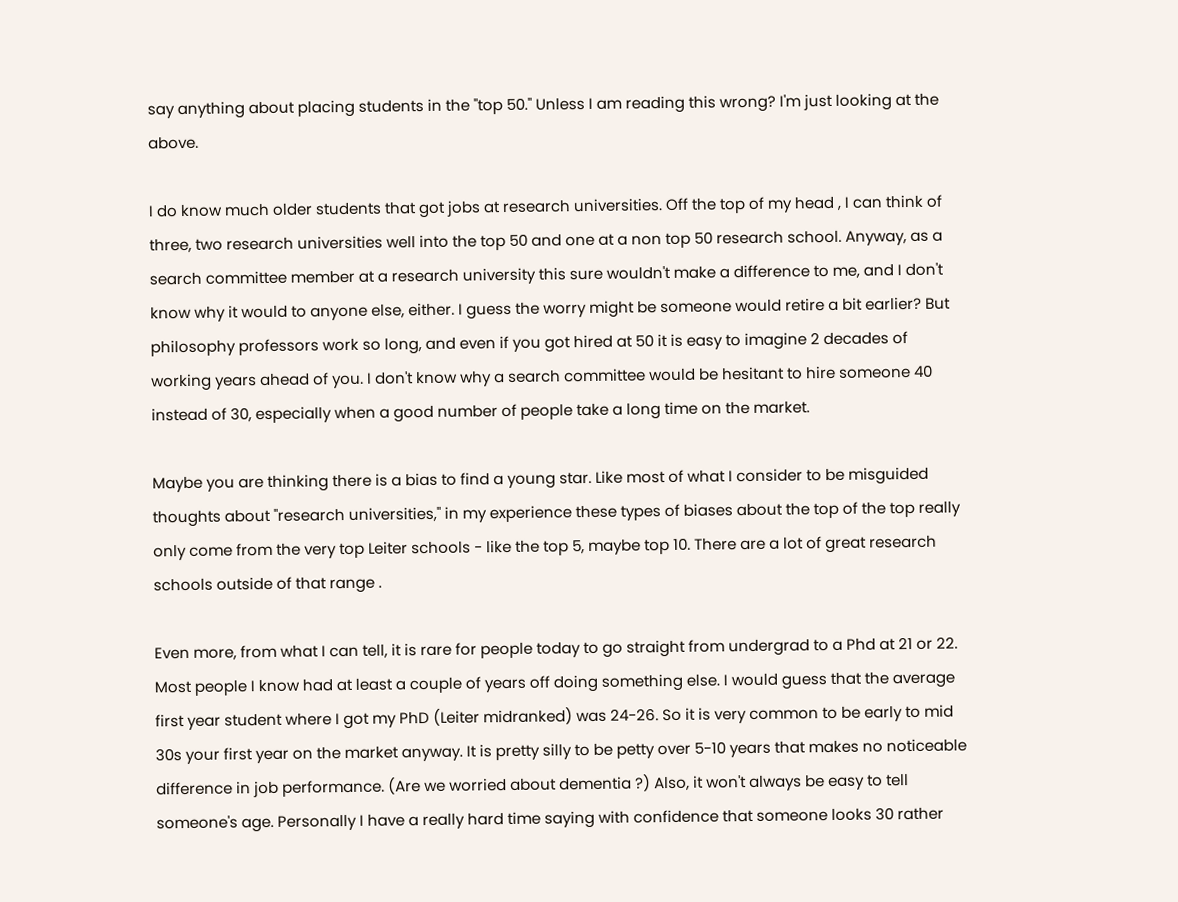say anything about placing students in the "top 50." Unless I am reading this wrong? I'm just looking at the above.

I do know much older students that got jobs at research universities. Off the top of my head , I can think of three, two research universities well into the top 50 and one at a non top 50 research school. Anyway, as a search committee member at a research university this sure wouldn't make a difference to me, and I don't know why it would to anyone else, either. I guess the worry might be someone would retire a bit earlier? But philosophy professors work so long, and even if you got hired at 50 it is easy to imagine 2 decades of working years ahead of you. I don't know why a search committee would be hesitant to hire someone 40 instead of 30, especially when a good number of people take a long time on the market.

Maybe you are thinking there is a bias to find a young star. Like most of what I consider to be misguided thoughts about "research universities," in my experience these types of biases about the top of the top really only come from the very top Leiter schools - like the top 5, maybe top 10. There are a lot of great research schools outside of that range .

Even more, from what I can tell, it is rare for people today to go straight from undergrad to a Phd at 21 or 22. Most people I know had at least a couple of years off doing something else. I would guess that the average first year student where I got my PhD (Leiter midranked) was 24-26. So it is very common to be early to mid 30s your first year on the market anyway. It is pretty silly to be petty over 5-10 years that makes no noticeable difference in job performance. (Are we worried about dementia ?) Also, it won't always be easy to tell someone's age. Personally I have a really hard time saying with confidence that someone looks 30 rather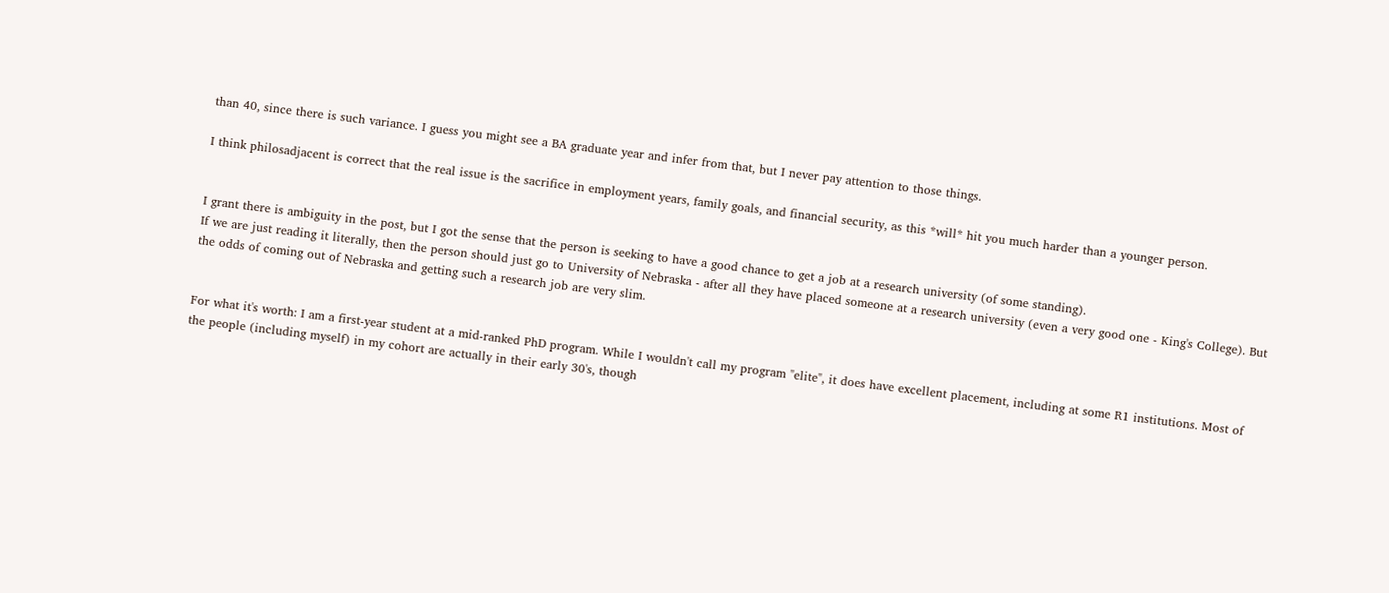than 40, since there is such variance. I guess you might see a BA graduate year and infer from that, but I never pay attention to those things.

I think philosadjacent is correct that the real issue is the sacrifice in employment years, family goals, and financial security, as this *will* hit you much harder than a younger person.


I grant there is ambiguity in the post, but I got the sense that the person is seeking to have a good chance to get a job at a research university (of some standing).
If we are just reading it literally, then the person should just go to University of Nebraska - after all they have placed someone at a research university (even a very good one - King's College). But the odds of coming out of Nebraska and getting such a research job are very slim.


For what it's worth: I am a first-year student at a mid-ranked PhD program. While I wouldn't call my program "elite", it does have excellent placement, including at some R1 institutions. Most of the people (including myself) in my cohort are actually in their early 30's, though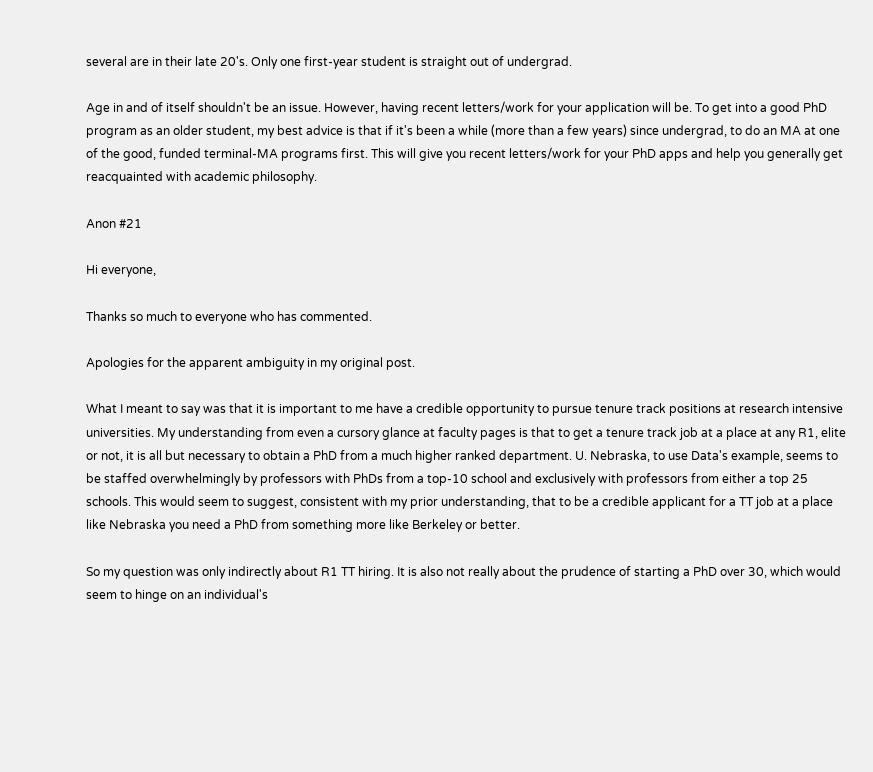several are in their late 20's. Only one first-year student is straight out of undergrad.

Age in and of itself shouldn't be an issue. However, having recent letters/work for your application will be. To get into a good PhD program as an older student, my best advice is that if it's been a while (more than a few years) since undergrad, to do an MA at one of the good, funded terminal-MA programs first. This will give you recent letters/work for your PhD apps and help you generally get reacquainted with academic philosophy.

Anon #21

Hi everyone,

Thanks so much to everyone who has commented.

Apologies for the apparent ambiguity in my original post.

What I meant to say was that it is important to me have a credible opportunity to pursue tenure track positions at research intensive universities. My understanding from even a cursory glance at faculty pages is that to get a tenure track job at a place at any R1, elite or not, it is all but necessary to obtain a PhD from a much higher ranked department. U. Nebraska, to use Data's example, seems to be staffed overwhelmingly by professors with PhDs from a top-10 school and exclusively with professors from either a top 25 schools. This would seem to suggest, consistent with my prior understanding, that to be a credible applicant for a TT job at a place like Nebraska you need a PhD from something more like Berkeley or better.

So my question was only indirectly about R1 TT hiring. It is also not really about the prudence of starting a PhD over 30, which would seem to hinge on an individual's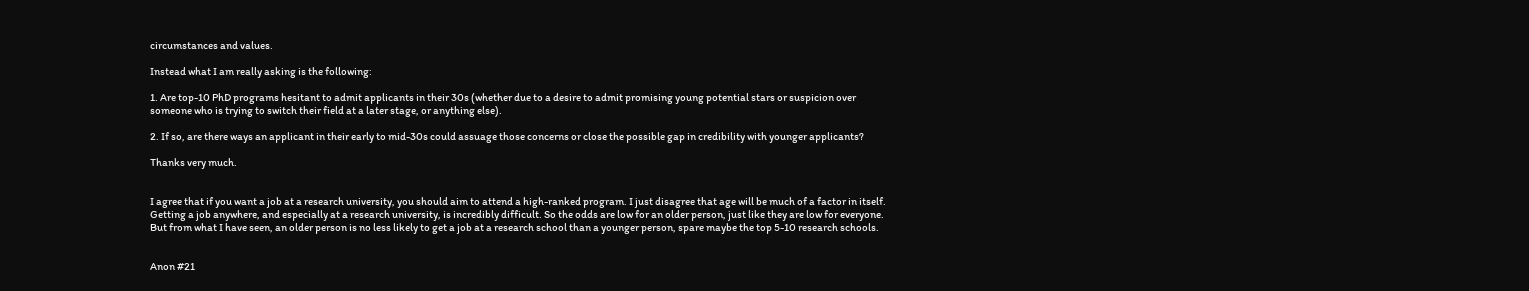circumstances and values.

Instead what I am really asking is the following:

1. Are top-10 PhD programs hesitant to admit applicants in their 30s (whether due to a desire to admit promising young potential stars or suspicion over someone who is trying to switch their field at a later stage, or anything else).

2. If so, are there ways an applicant in their early to mid-30s could assuage those concerns or close the possible gap in credibility with younger applicants?

Thanks very much.


I agree that if you want a job at a research university, you should aim to attend a high-ranked program. I just disagree that age will be much of a factor in itself. Getting a job anywhere, and especially at a research university, is incredibly difficult. So the odds are low for an older person, just like they are low for everyone. But from what I have seen, an older person is no less likely to get a job at a research school than a younger person, spare maybe the top 5-10 research schools.


Anon #21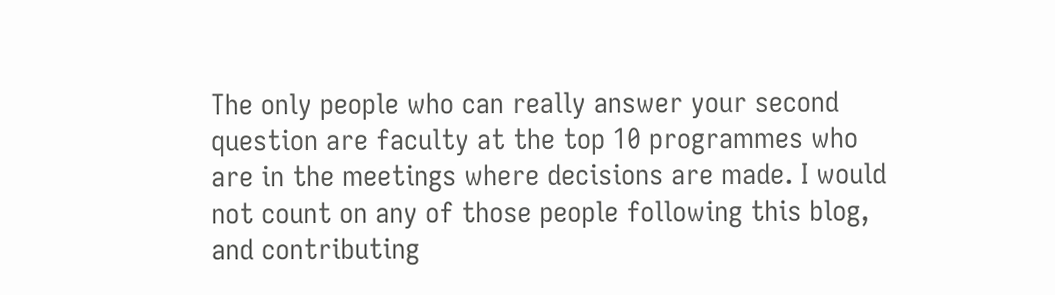The only people who can really answer your second question are faculty at the top 10 programmes who are in the meetings where decisions are made. I would not count on any of those people following this blog, and contributing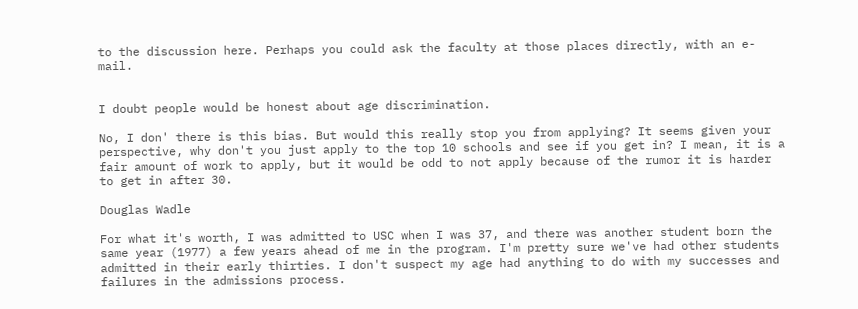to the discussion here. Perhaps you could ask the faculty at those places directly, with an e-mail.


I doubt people would be honest about age discrimination.

No, I don' there is this bias. But would this really stop you from applying? It seems given your perspective, why don't you just apply to the top 10 schools and see if you get in? I mean, it is a fair amount of work to apply, but it would be odd to not apply because of the rumor it is harder to get in after 30.

Douglas Wadle

For what it's worth, I was admitted to USC when I was 37, and there was another student born the same year (1977) a few years ahead of me in the program. I'm pretty sure we've had other students admitted in their early thirties. I don't suspect my age had anything to do with my successes and failures in the admissions process.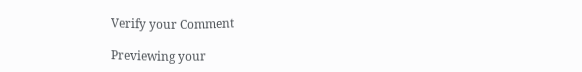Verify your Comment

Previewing your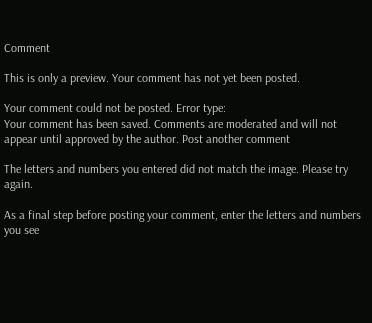Comment

This is only a preview. Your comment has not yet been posted.

Your comment could not be posted. Error type:
Your comment has been saved. Comments are moderated and will not appear until approved by the author. Post another comment

The letters and numbers you entered did not match the image. Please try again.

As a final step before posting your comment, enter the letters and numbers you see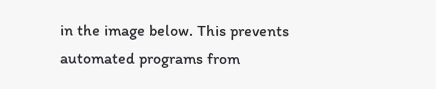in the image below. This prevents automated programs from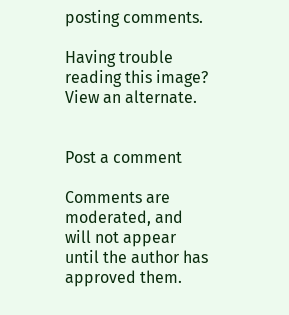posting comments.

Having trouble reading this image? View an alternate.


Post a comment

Comments are moderated, and will not appear until the author has approved them.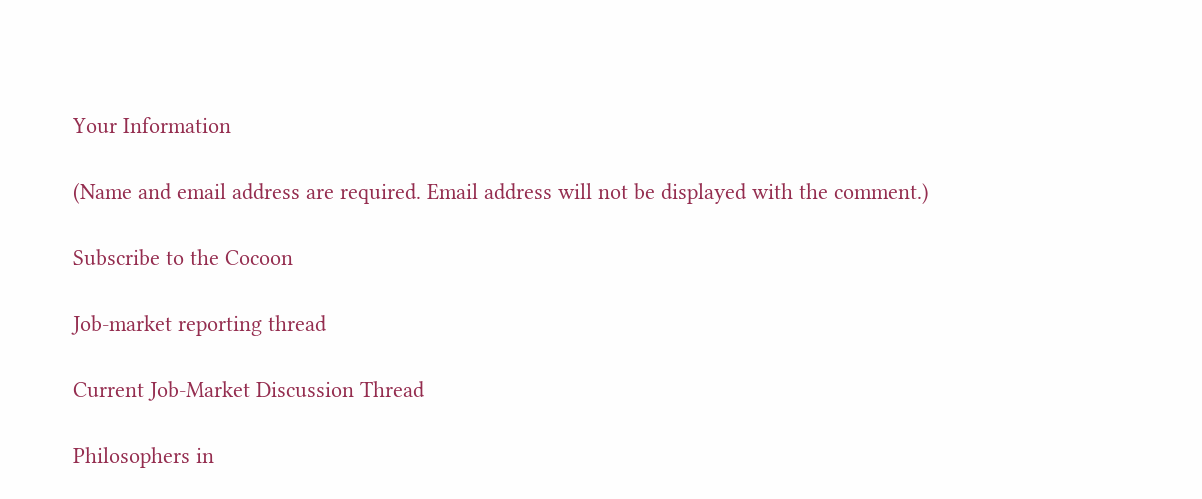Your Information

(Name and email address are required. Email address will not be displayed with the comment.)

Subscribe to the Cocoon

Job-market reporting thread

Current Job-Market Discussion Thread

Philosophers in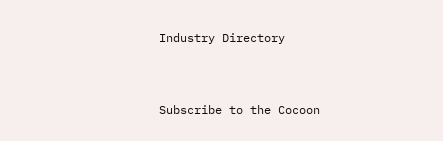Industry Directory


Subscribe to the Cocoon